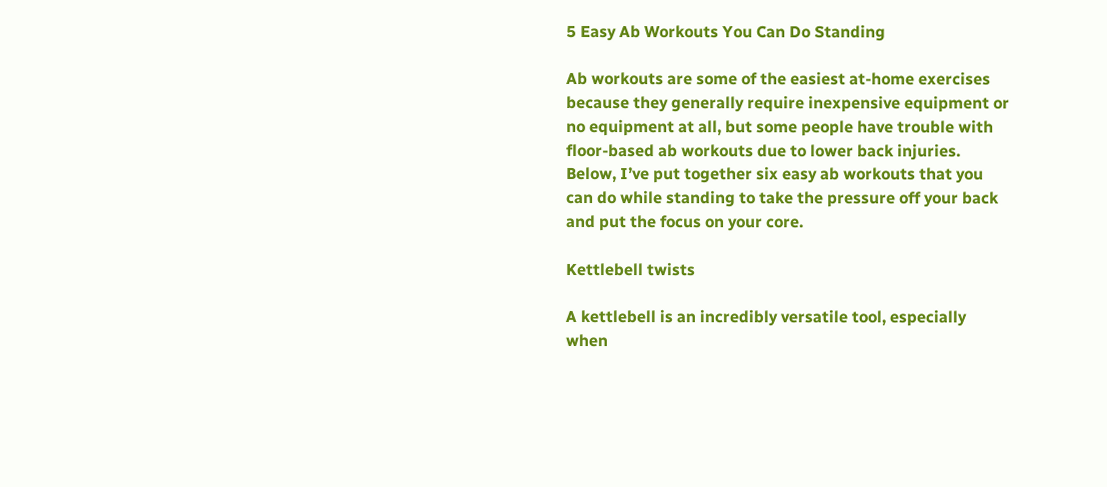5 Easy Ab Workouts You Can Do Standing

Ab workouts are some of the easiest at-home exercises because they generally require inexpensive equipment or no equipment at all, but some people have trouble with floor-based ab workouts due to lower back injuries.  Below, I’ve put together six easy ab workouts that you can do while standing to take the pressure off your back and put the focus on your core.

Kettlebell twists

A kettlebell is an incredibly versatile tool, especially when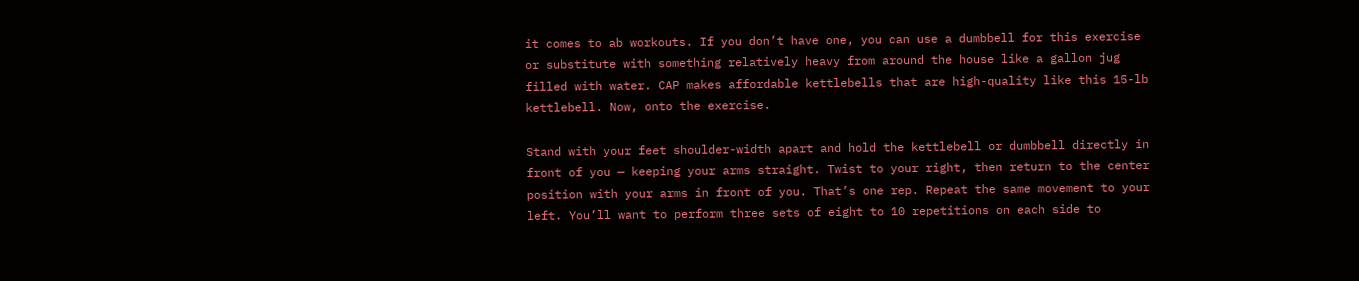it comes to ab workouts. If you don’t have one, you can use a dumbbell for this exercise or substitute with something relatively heavy from around the house like a gallon jug filled with water. CAP makes affordable kettlebells that are high-quality like this 15-lb kettlebell. Now, onto the exercise.

Stand with your feet shoulder-width apart and hold the kettlebell or dumbbell directly in front of you — keeping your arms straight. Twist to your right, then return to the center position with your arms in front of you. That’s one rep. Repeat the same movement to your left. You’ll want to perform three sets of eight to 10 repetitions on each side to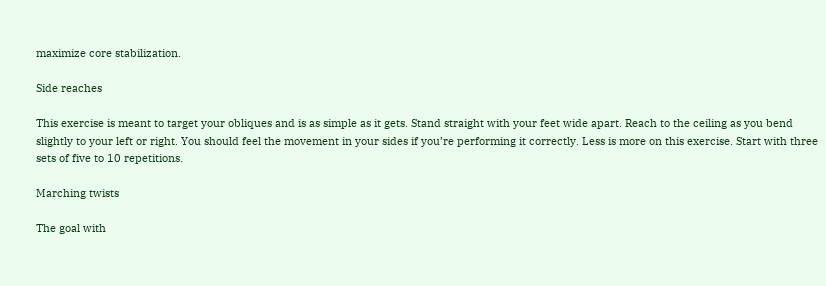maximize core stabilization.

Side reaches

This exercise is meant to target your obliques and is as simple as it gets. Stand straight with your feet wide apart. Reach to the ceiling as you bend slightly to your left or right. You should feel the movement in your sides if you’re performing it correctly. Less is more on this exercise. Start with three sets of five to 10 repetitions.

Marching twists

The goal with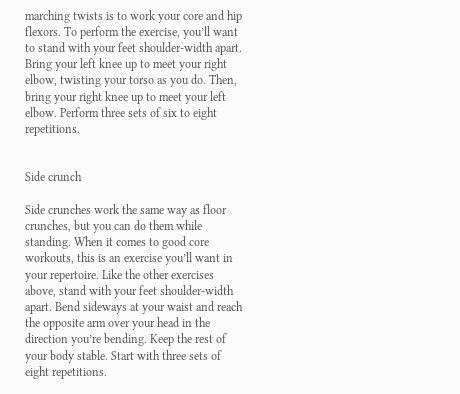marching twists is to work your core and hip flexors. To perform the exercise, you’ll want to stand with your feet shoulder-width apart. Bring your left knee up to meet your right elbow, twisting your torso as you do. Then, bring your right knee up to meet your left elbow. Perform three sets of six to eight repetitions.


Side crunch

Side crunches work the same way as floor crunches, but you can do them while standing. When it comes to good core workouts, this is an exercise you’ll want in your repertoire. Like the other exercises above, stand with your feet shoulder-width apart. Bend sideways at your waist and reach the opposite arm over your head in the direction you’re bending. Keep the rest of your body stable. Start with three sets of eight repetitions.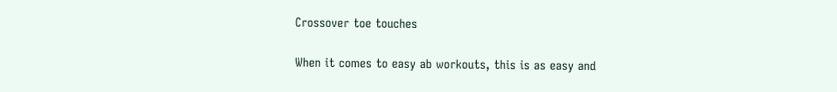Crossover toe touches

When it comes to easy ab workouts, this is as easy and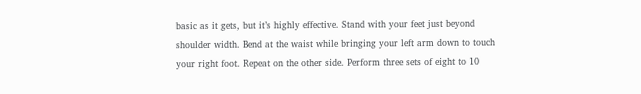basic as it gets, but it’s highly effective. Stand with your feet just beyond shoulder width. Bend at the waist while bringing your left arm down to touch your right foot. Repeat on the other side. Perform three sets of eight to 10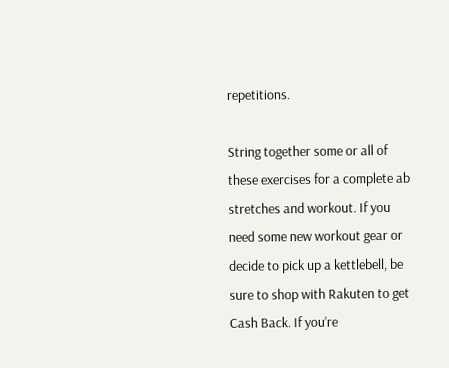repetitions.

String together some or all of these exercises for a complete ab stretches and workout. If you need some new workout gear or decide to pick up a kettlebell, be sure to shop with Rakuten to get Cash Back. If you’re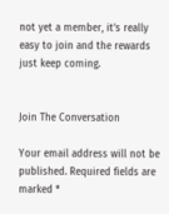not yet a member, it’s really easy to join and the rewards just keep coming.


Join The Conversation

Your email address will not be published. Required fields are marked *